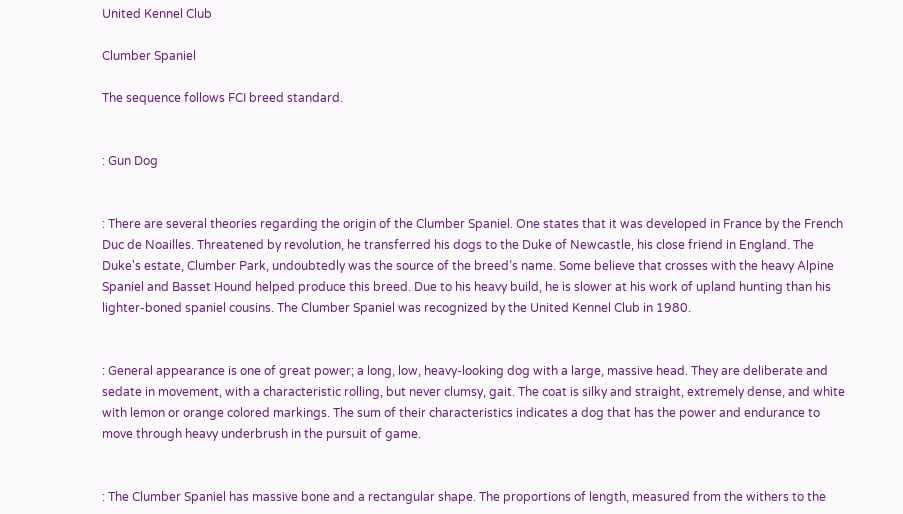United Kennel Club

Clumber Spaniel

The sequence follows FCI breed standard.


: Gun Dog


: There are several theories regarding the origin of the Clumber Spaniel. One states that it was developed in France by the French Duc de Noailles. Threatened by revolution, he transferred his dogs to the Duke of Newcastle, his close friend in England. The Duke's estate, Clumber Park, undoubtedly was the source of the breed’s name. Some believe that crosses with the heavy Alpine Spaniel and Basset Hound helped produce this breed. Due to his heavy build, he is slower at his work of upland hunting than his lighter-boned spaniel cousins. The Clumber Spaniel was recognized by the United Kennel Club in 1980.


: General appearance is one of great power; a long, low, heavy-looking dog with a large, massive head. They are deliberate and sedate in movement, with a characteristic rolling, but never clumsy, gait. The coat is silky and straight, extremely dense, and white with lemon or orange colored markings. The sum of their characteristics indicates a dog that has the power and endurance to move through heavy underbrush in the pursuit of game.


: The Clumber Spaniel has massive bone and a rectangular shape. The proportions of length, measured from the withers to the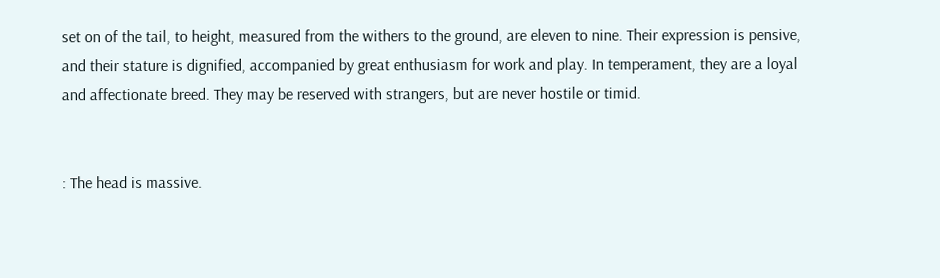set on of the tail, to height, measured from the withers to the ground, are eleven to nine. Their expression is pensive, and their stature is dignified, accompanied by great enthusiasm for work and play. In temperament, they are a loyal and affectionate breed. They may be reserved with strangers, but are never hostile or timid.


: The head is massive.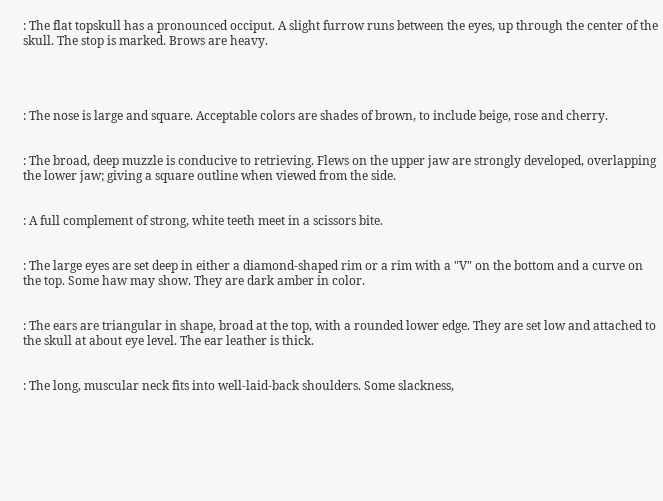: The flat topskull has a pronounced occiput. A slight furrow runs between the eyes, up through the center of the skull. The stop is marked. Brows are heavy.




: The nose is large and square. Acceptable colors are shades of brown, to include beige, rose and cherry.


: The broad, deep muzzle is conducive to retrieving. Flews on the upper jaw are strongly developed, overlapping the lower jaw; giving a square outline when viewed from the side.


: A full complement of strong, white teeth meet in a scissors bite.


: The large eyes are set deep in either a diamond-shaped rim or a rim with a "V" on the bottom and a curve on the top. Some haw may show. They are dark amber in color.


: The ears are triangular in shape, broad at the top, with a rounded lower edge. They are set low and attached to the skull at about eye level. The ear leather is thick.


: The long, muscular neck fits into well-laid-back shoulders. Some slackness,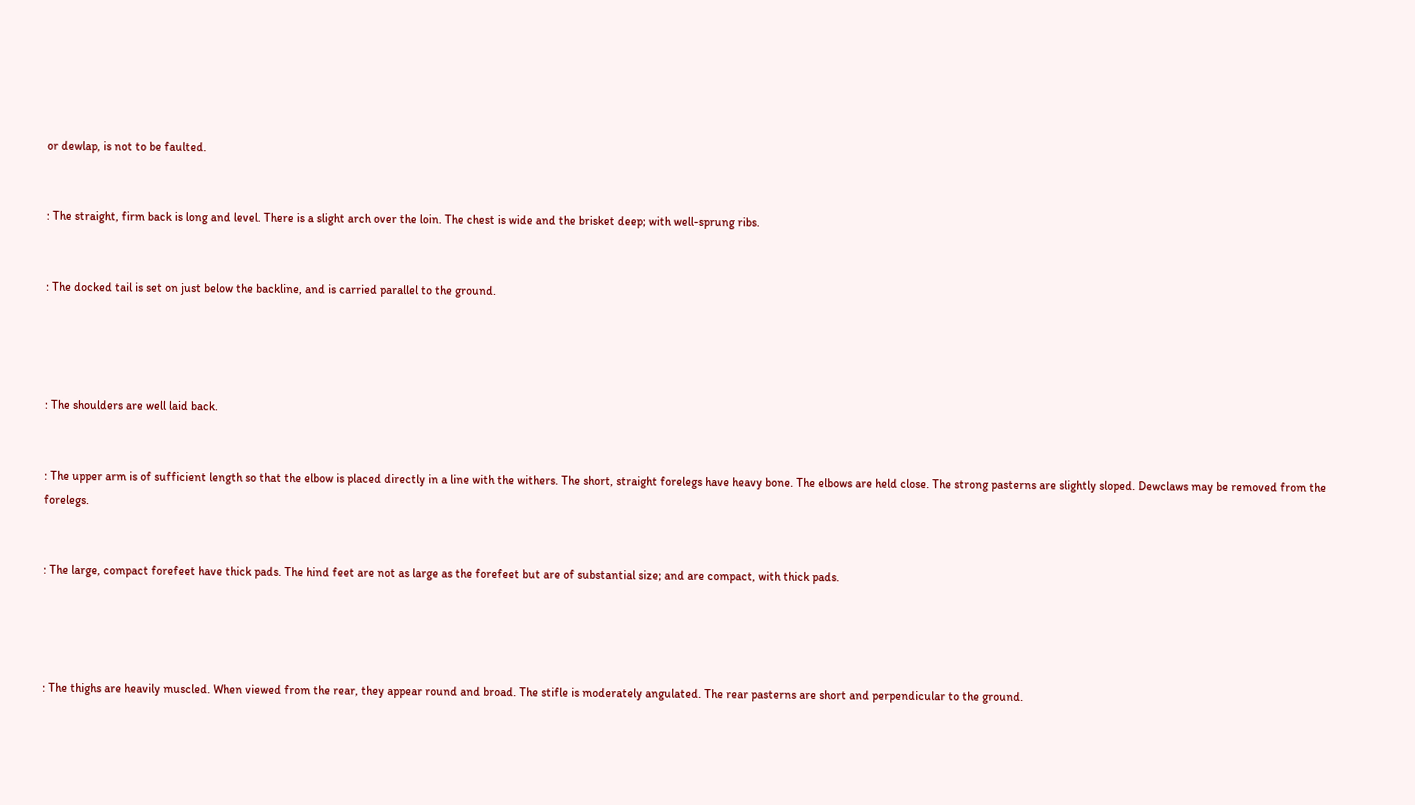or dewlap, is not to be faulted.


: The straight, firm back is long and level. There is a slight arch over the loin. The chest is wide and the brisket deep; with well-sprung ribs.


: The docked tail is set on just below the backline, and is carried parallel to the ground.




: The shoulders are well laid back.


: The upper arm is of sufficient length so that the elbow is placed directly in a line with the withers. The short, straight forelegs have heavy bone. The elbows are held close. The strong pasterns are slightly sloped. Dewclaws may be removed from the forelegs.


: The large, compact forefeet have thick pads. The hind feet are not as large as the forefeet but are of substantial size; and are compact, with thick pads.




: The thighs are heavily muscled. When viewed from the rear, they appear round and broad. The stifle is moderately angulated. The rear pasterns are short and perpendicular to the ground.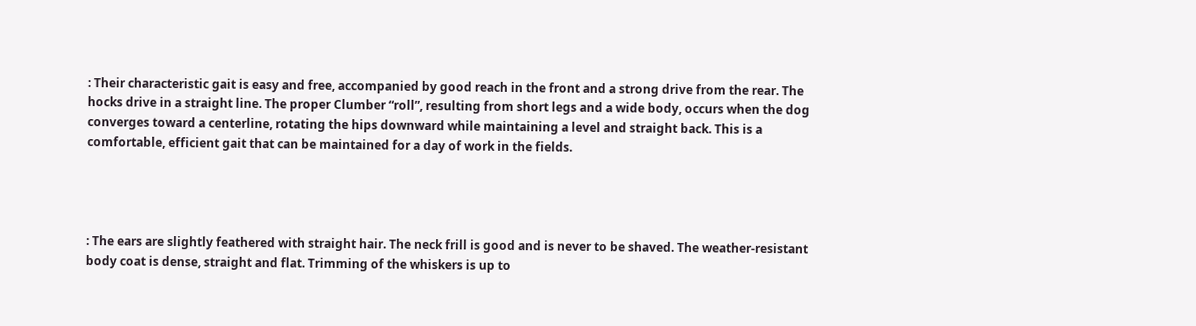: Their characteristic gait is easy and free, accompanied by good reach in the front and a strong drive from the rear. The hocks drive in a straight line. The proper Clumber “roll”, resulting from short legs and a wide body, occurs when the dog converges toward a centerline, rotating the hips downward while maintaining a level and straight back. This is a comfortable, efficient gait that can be maintained for a day of work in the fields.




: The ears are slightly feathered with straight hair. The neck frill is good and is never to be shaved. The weather-resistant body coat is dense, straight and flat. Trimming of the whiskers is up to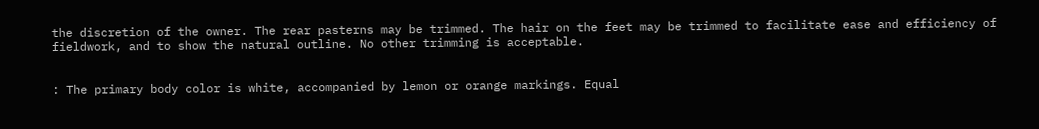the discretion of the owner. The rear pasterns may be trimmed. The hair on the feet may be trimmed to facilitate ease and efficiency of fieldwork, and to show the natural outline. No other trimming is acceptable.


: The primary body color is white, accompanied by lemon or orange markings. Equal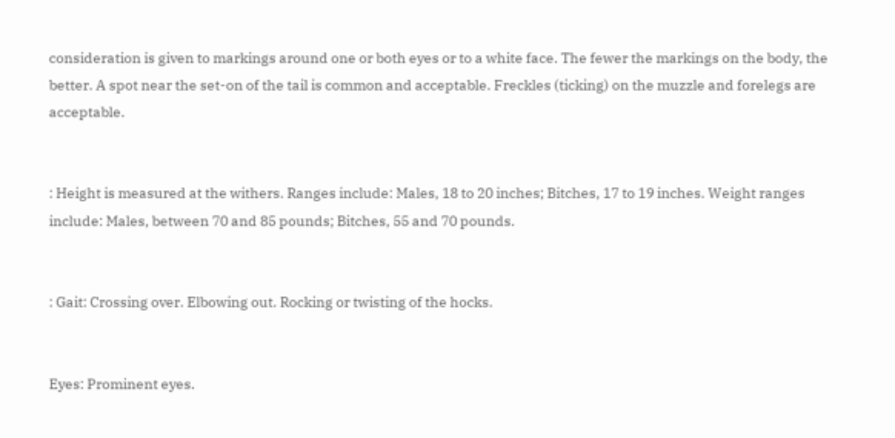consideration is given to markings around one or both eyes or to a white face. The fewer the markings on the body, the better. A spot near the set-on of the tail is common and acceptable. Freckles (ticking) on the muzzle and forelegs are acceptable.


: Height is measured at the withers. Ranges include: Males, 18 to 20 inches; Bitches, 17 to 19 inches. Weight ranges include: Males, between 70 and 85 pounds; Bitches, 55 and 70 pounds.


: Gait: Crossing over. Elbowing out. Rocking or twisting of the hocks.


Eyes: Prominent eyes.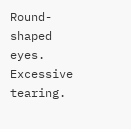Round-shaped eyes. Excessive tearing.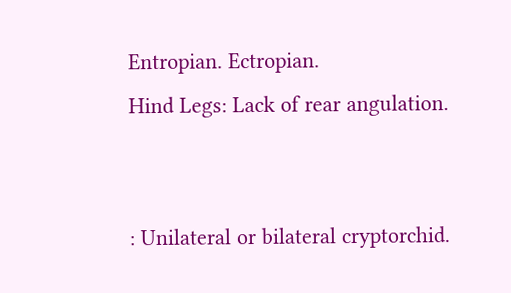Entropian. Ectropian.
Hind Legs: Lack of rear angulation.


: Unilateral or bilateral cryptorchid.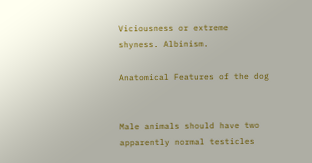Viciousness or extreme shyness. Albinism.

Anatomical Features of the dog


Male animals should have two apparently normal testicles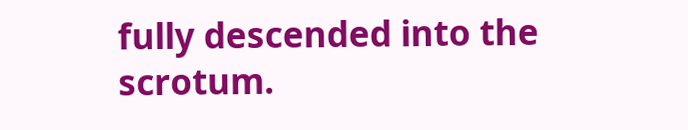fully descended into the scrotum.